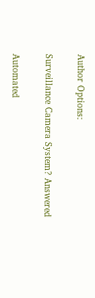Author Options:

Surveillance Camera System? Answered

Automated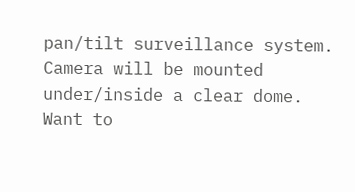pan/tilt surveillance system. Camera will be mounted under/inside a clear dome. Want to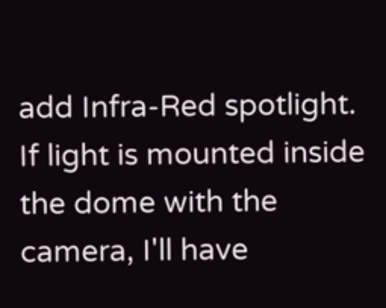add Infra-Red spotlight. If light is mounted inside the dome with the camera, I'll have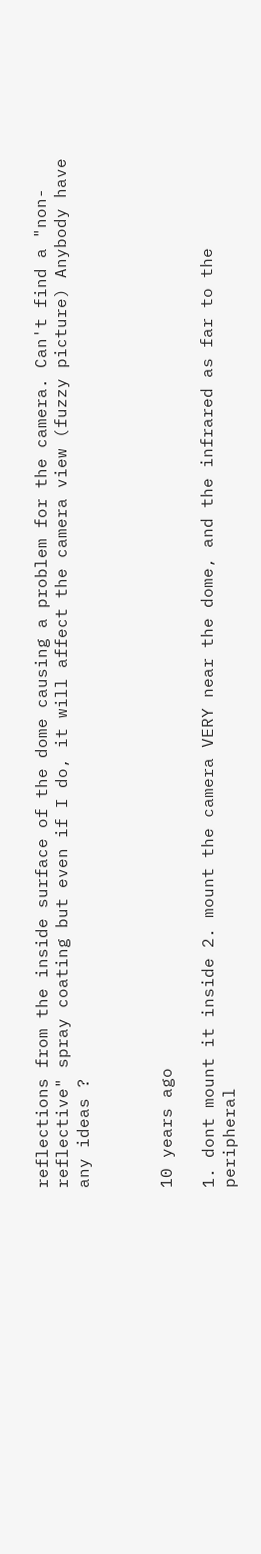reflections from the inside surface of the dome causing a problem for the camera. Can't find a "non-reflective" spray coating but even if I do, it will affect the camera view (fuzzy picture) Anybody have any ideas ?



10 years ago

1. dont mount it inside 2. mount the camera VERY near the dome, and the infrared as far to the peripheral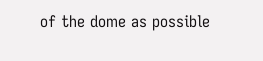of the dome as possible